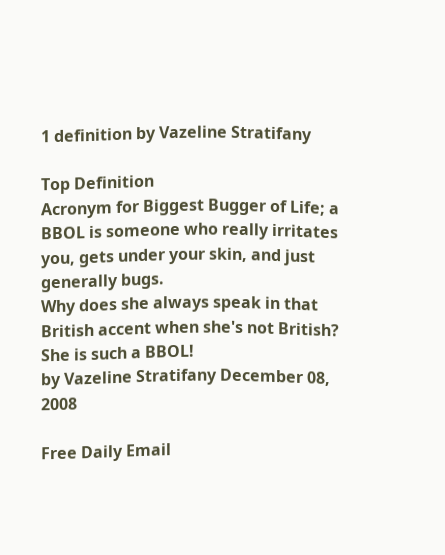1 definition by Vazeline Stratifany

Top Definition
Acronym for Biggest Bugger of Life; a BBOL is someone who really irritates you, gets under your skin, and just generally bugs.
Why does she always speak in that British accent when she's not British? She is such a BBOL!
by Vazeline Stratifany December 08, 2008

Free Daily Email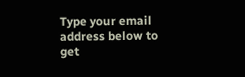Type your email address below to get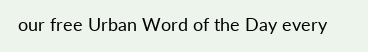our free Urban Word of the Day every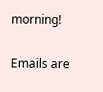morning!

Emails are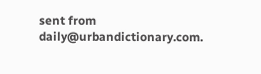sent from daily@urbandictionary.com.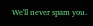We'll never spam you.